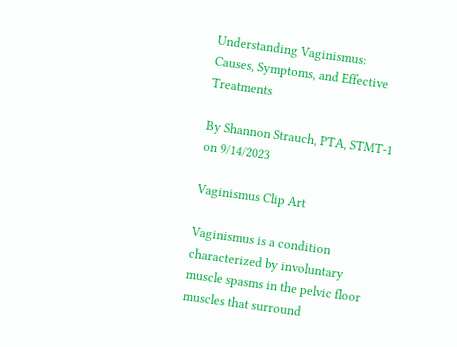Understanding Vaginismus: Causes, Symptoms, and Effective Treatments

By Shannon Strauch, PTA, STMT-1 on 9/14/2023

Vaginismus Clip Art

Vaginismus is a condition characterized by involuntary muscle spasms in the pelvic floor muscles that surround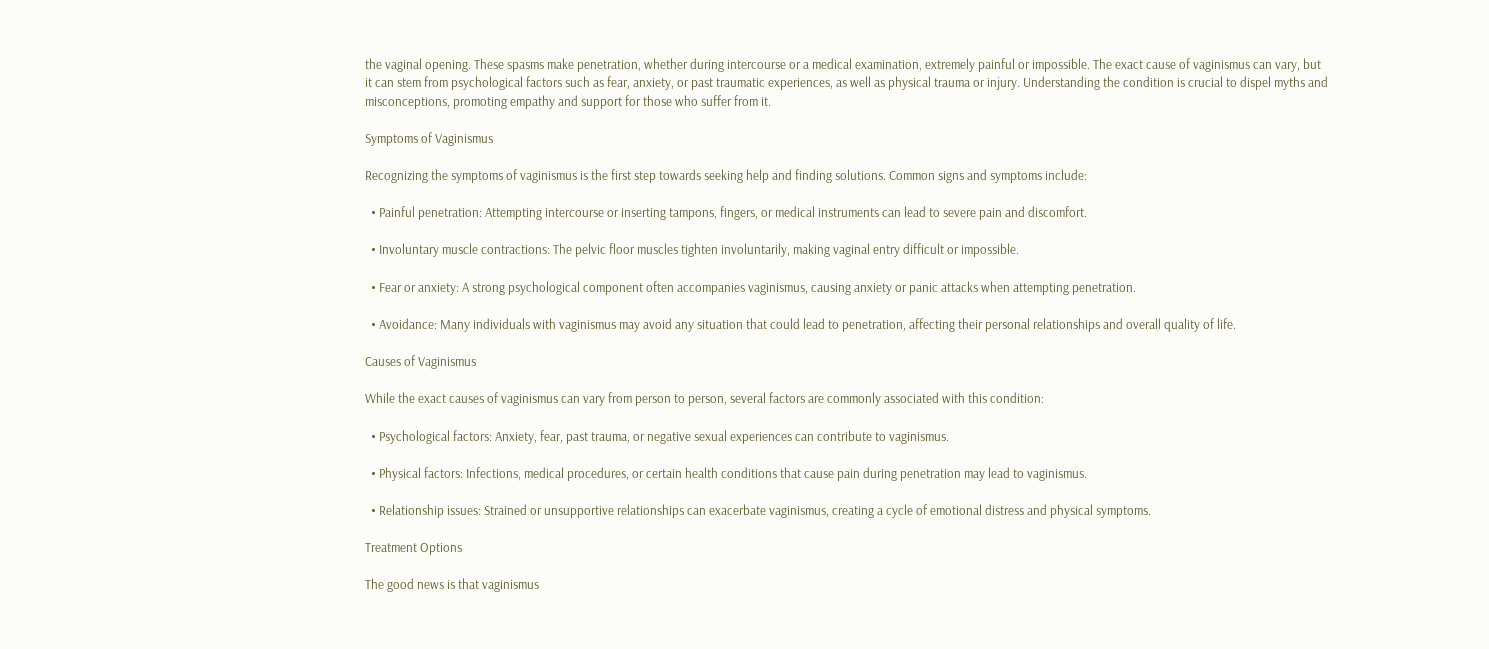the vaginal opening. These spasms make penetration, whether during intercourse or a medical examination, extremely painful or impossible. The exact cause of vaginismus can vary, but it can stem from psychological factors such as fear, anxiety, or past traumatic experiences, as well as physical trauma or injury. Understanding the condition is crucial to dispel myths and misconceptions, promoting empathy and support for those who suffer from it.

Symptoms of Vaginismus

Recognizing the symptoms of vaginismus is the first step towards seeking help and finding solutions. Common signs and symptoms include:

  • Painful penetration: Attempting intercourse or inserting tampons, fingers, or medical instruments can lead to severe pain and discomfort.

  • Involuntary muscle contractions: The pelvic floor muscles tighten involuntarily, making vaginal entry difficult or impossible.

  • Fear or anxiety: A strong psychological component often accompanies vaginismus, causing anxiety or panic attacks when attempting penetration.

  • Avoidance: Many individuals with vaginismus may avoid any situation that could lead to penetration, affecting their personal relationships and overall quality of life.

Causes of Vaginismus

While the exact causes of vaginismus can vary from person to person, several factors are commonly associated with this condition:

  • Psychological factors: Anxiety, fear, past trauma, or negative sexual experiences can contribute to vaginismus.

  • Physical factors: Infections, medical procedures, or certain health conditions that cause pain during penetration may lead to vaginismus.

  • Relationship issues: Strained or unsupportive relationships can exacerbate vaginismus, creating a cycle of emotional distress and physical symptoms.

Treatment Options

The good news is that vaginismus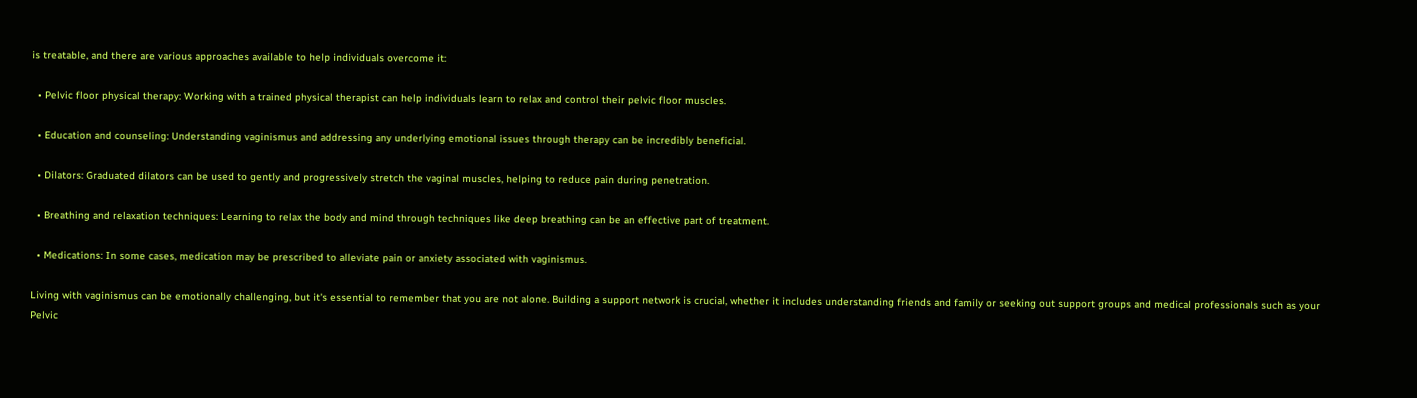is treatable, and there are various approaches available to help individuals overcome it:

  • Pelvic floor physical therapy: Working with a trained physical therapist can help individuals learn to relax and control their pelvic floor muscles.

  • Education and counseling: Understanding vaginismus and addressing any underlying emotional issues through therapy can be incredibly beneficial.

  • Dilators: Graduated dilators can be used to gently and progressively stretch the vaginal muscles, helping to reduce pain during penetration.

  • Breathing and relaxation techniques: Learning to relax the body and mind through techniques like deep breathing can be an effective part of treatment.

  • Medications: In some cases, medication may be prescribed to alleviate pain or anxiety associated with vaginismus.

Living with vaginismus can be emotionally challenging, but it's essential to remember that you are not alone. Building a support network is crucial, whether it includes understanding friends and family or seeking out support groups and medical professionals such as your Pelvic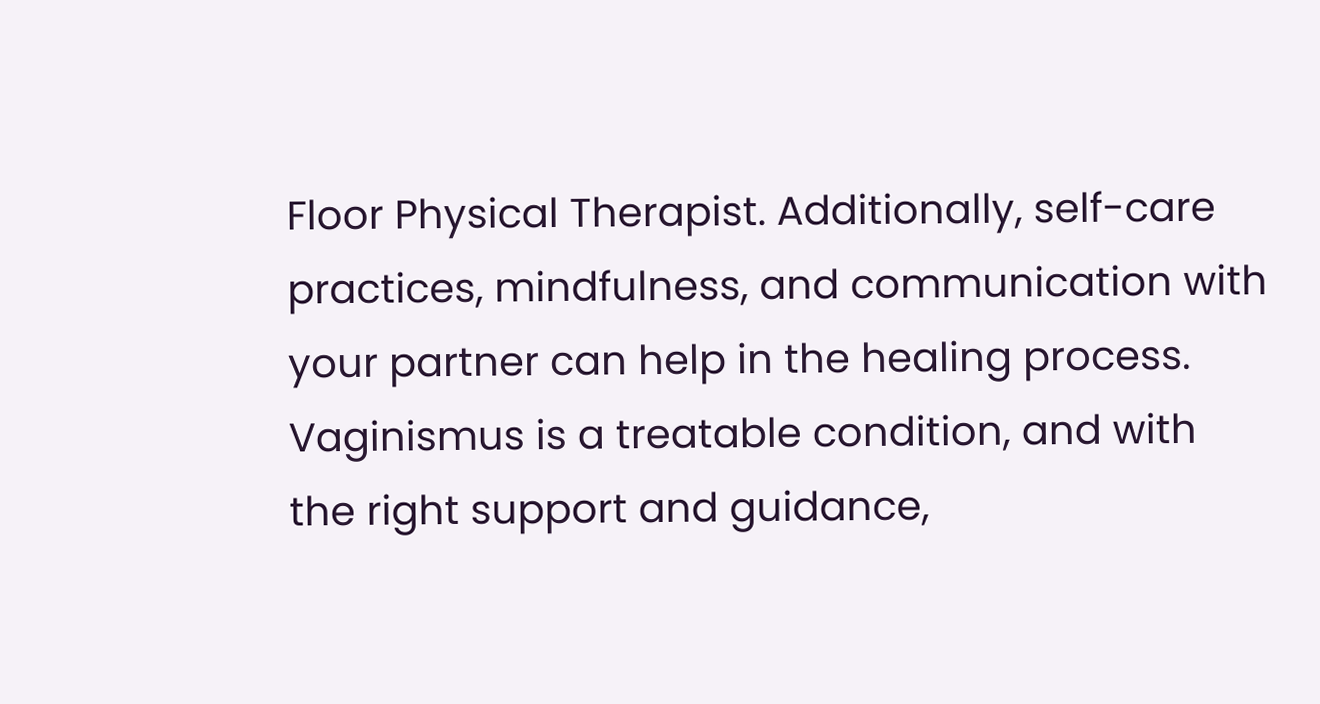Floor Physical Therapist. Additionally, self-care practices, mindfulness, and communication with your partner can help in the healing process. Vaginismus is a treatable condition, and with the right support and guidance,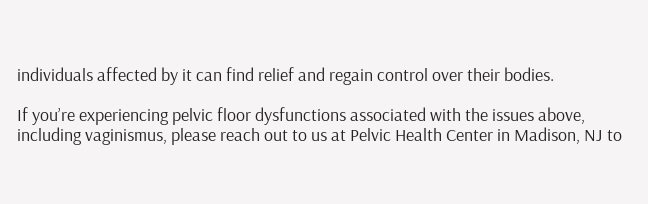individuals affected by it can find relief and regain control over their bodies.

If you’re experiencing pelvic floor dysfunctions associated with the issues above, including vaginismus, please reach out to us at Pelvic Health Center in Madison, NJ to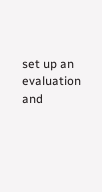set up an evaluation and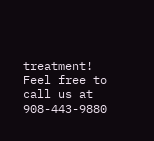treatment! Feel free to call us at 908-443-9880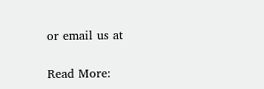or email us at

Read More: